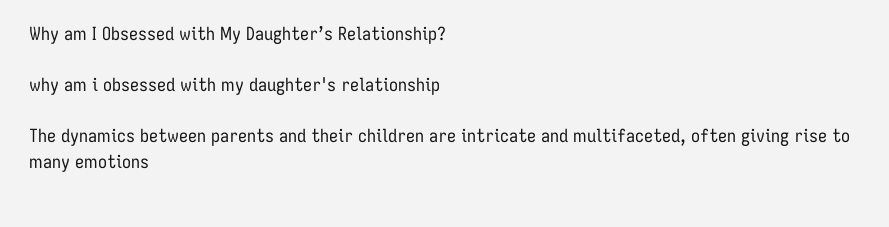Why am I Obsessed with My Daughter’s Relationship?

why am i obsessed with my daughter's relationship

The dynamics between parents and their children are intricate and multifaceted, often giving rise to many emotions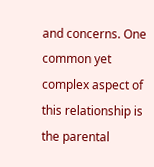and concerns. One common yet complex aspect of this relationship is the parental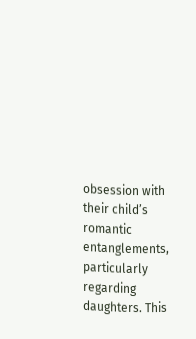obsession with their child’s romantic entanglements, particularly regarding daughters. This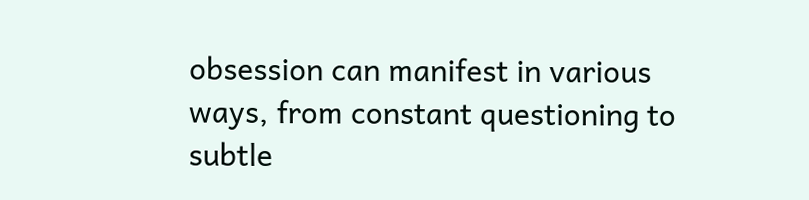obsession can manifest in various ways, from constant questioning to subtle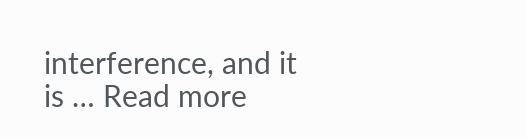interference, and it is … Read more